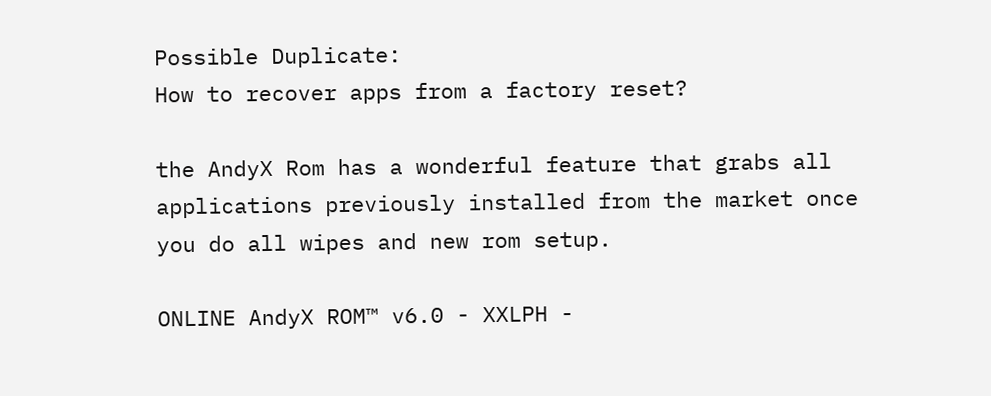Possible Duplicate:
How to recover apps from a factory reset?

the AndyX Rom has a wonderful feature that grabs all applications previously installed from the market once you do all wipes and new rom setup.

ONLINE AndyX ROM™ v6.0 - XXLPH -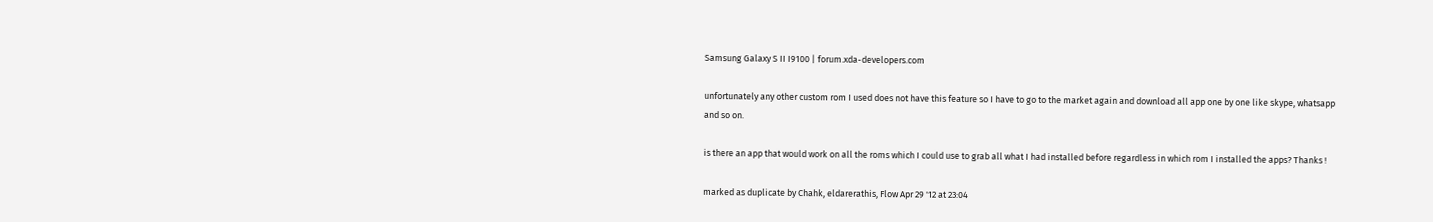Samsung Galaxy S II I9100 | forum.xda-developers.com

unfortunately any other custom rom I used does not have this feature so I have to go to the market again and download all app one by one like skype, whatsapp and so on.

is there an app that would work on all the roms which I could use to grab all what I had installed before regardless in which rom I installed the apps? Thanks !

marked as duplicate by Chahk, eldarerathis, Flow Apr 29 '12 at 23:04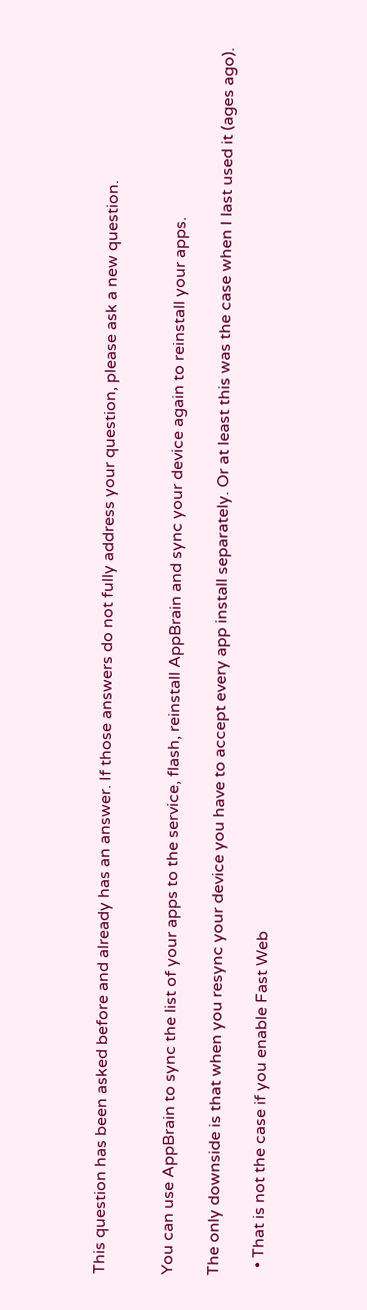This question has been asked before and already has an answer. If those answers do not fully address your question, please ask a new question.


You can use AppBrain to sync the list of your apps to the service, flash, reinstall AppBrain and sync your device again to reinstall your apps.

The only downside is that when you resync your device you have to accept every app install separately. Or at least this was the case when I last used it (ages ago).

  • That is not the case if you enable Fast Web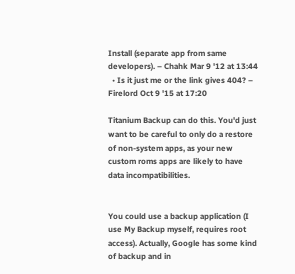Install (separate app from same developers). – Chahk Mar 9 '12 at 13:44
  • Is it just me or the link gives 404? – Firelord Oct 9 '15 at 17:20

Titanium Backup can do this. You'd just want to be careful to only do a restore of non-system apps, as your new custom roms apps are likely to have data incompatibilities.


You could use a backup application (I use My Backup myself, requires root access). Actually, Google has some kind of backup and in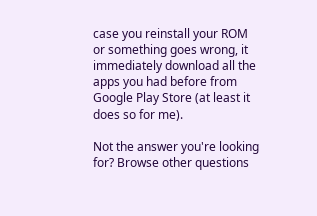case you reinstall your ROM or something goes wrong, it immediately download all the apps you had before from Google Play Store (at least it does so for me).

Not the answer you're looking for? Browse other questions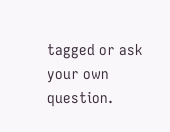tagged or ask your own question.